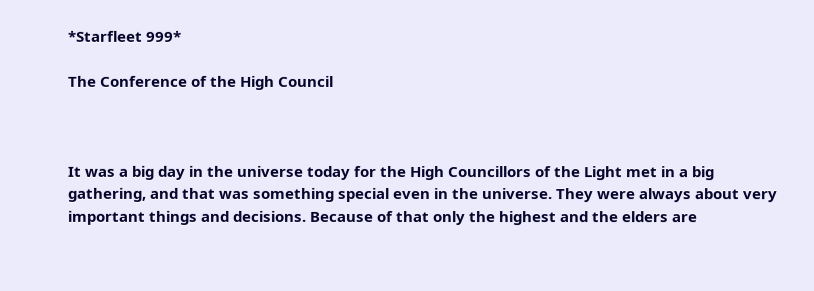*Starfleet 999*

The Conference of the High Council



It was a big day in the universe today for the High Councillors of the Light met in a big gathering, and that was something special even in the universe. They were always about very important things and decisions. Because of that only the highest and the elders are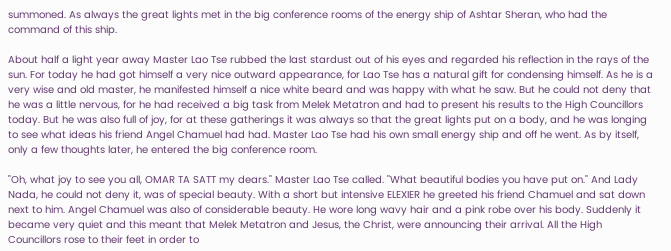summoned. As always the great lights met in the big conference rooms of the energy ship of Ashtar Sheran, who had the command of this ship.

About half a light year away Master Lao Tse rubbed the last stardust out of his eyes and regarded his reflection in the rays of the sun. For today he had got himself a very nice outward appearance, for Lao Tse has a natural gift for condensing himself. As he is a very wise and old master, he manifested himself a nice white beard and was happy with what he saw. But he could not deny that he was a little nervous, for he had received a big task from Melek Metatron and had to present his results to the High Councillors today. But he was also full of joy, for at these gatherings it was always so that the great lights put on a body, and he was longing to see what ideas his friend Angel Chamuel had had. Master Lao Tse had his own small energy ship and off he went. As by itself, only a few thoughts later, he entered the big conference room.

"Oh, what joy to see you all, OMAR TA SATT my dears." Master Lao Tse called. "What beautiful bodies you have put on." And Lady Nada, he could not deny it, was of special beauty. With a short but intensive ELEXIER he greeted his friend Chamuel and sat down next to him. Angel Chamuel was also of considerable beauty. He wore long wavy hair and a pink robe over his body. Suddenly it became very quiet and this meant that Melek Metatron and Jesus, the Christ, were announcing their arrival. All the High Councillors rose to their feet in order to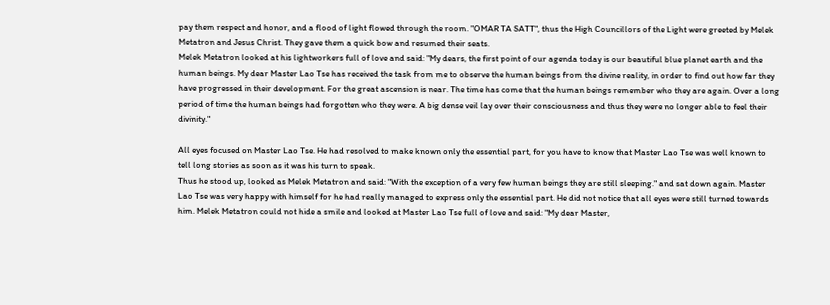pay them respect and honor, and a flood of light flowed through the room. "OMAR TA SATT", thus the High Councillors of the Light were greeted by Melek Metatron and Jesus Christ. They gave them a quick bow and resumed their seats.
Melek Metatron looked at his lightworkers full of love and said: "My dears, the first point of our agenda today is our beautiful blue planet earth and the human beings. My dear Master Lao Tse has received the task from me to observe the human beings from the divine reality, in order to find out how far they have progressed in their development. For the great ascension is near. The time has come that the human beings remember who they are again. Over a long period of time the human beings had forgotten who they were. A big dense veil lay over their consciousness and thus they were no longer able to feel their divinity."

All eyes focused on Master Lao Tse. He had resolved to make known only the essential part, for you have to know that Master Lao Tse was well known to tell long stories as soon as it was his turn to speak.
Thus he stood up, looked as Melek Metatron and said: "With the exception of a very few human beings they are still sleeping." and sat down again. Master Lao Tse was very happy with himself for he had really managed to express only the essential part. He did not notice that all eyes were still turned towards him. Melek Metatron could not hide a smile and looked at Master Lao Tse full of love and said: "My dear Master,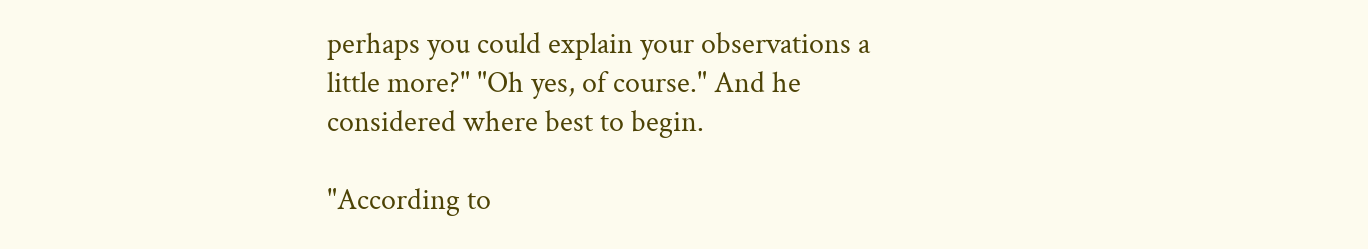perhaps you could explain your observations a little more?" "Oh yes, of course." And he considered where best to begin.

"According to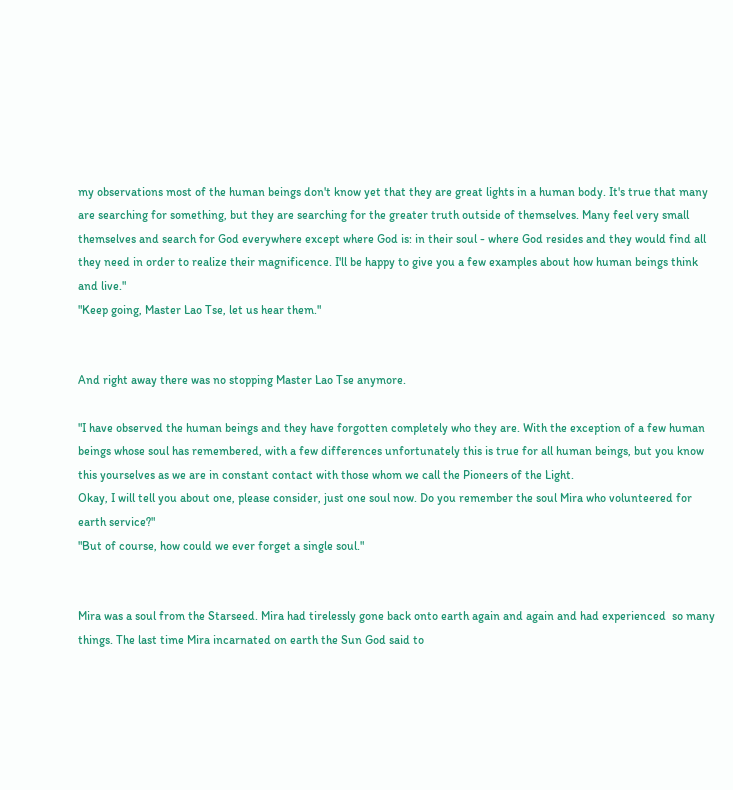my observations most of the human beings don't know yet that they are great lights in a human body. It's true that many are searching for something, but they are searching for the greater truth outside of themselves. Many feel very small themselves and search for God everywhere except where God is: in their soul - where God resides and they would find all they need in order to realize their magnificence. I'll be happy to give you a few examples about how human beings think and live."
"Keep going, Master Lao Tse, let us hear them."


And right away there was no stopping Master Lao Tse anymore.

"I have observed the human beings and they have forgotten completely who they are. With the exception of a few human beings whose soul has remembered, with a few differences unfortunately this is true for all human beings, but you know this yourselves as we are in constant contact with those whom we call the Pioneers of the Light.
Okay, I will tell you about one, please consider, just one soul now. Do you remember the soul Mira who volunteered for earth service?"
"But of course, how could we ever forget a single soul."


Mira was a soul from the Starseed. Mira had tirelessly gone back onto earth again and again and had experienced  so many things. The last time Mira incarnated on earth the Sun God said to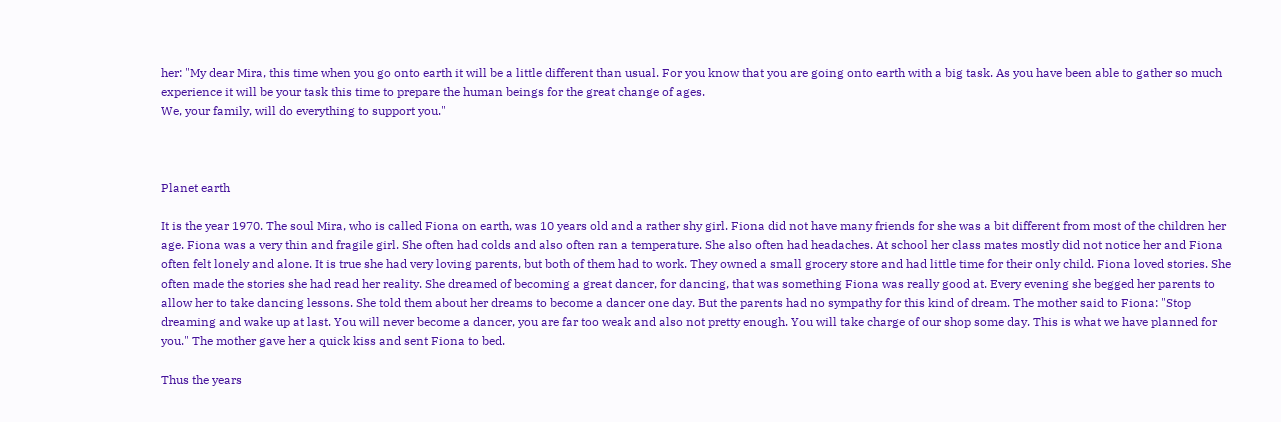her: "My dear Mira, this time when you go onto earth it will be a little different than usual. For you know that you are going onto earth with a big task. As you have been able to gather so much experience it will be your task this time to prepare the human beings for the great change of ages.
We, your family, will do everything to support you."



Planet earth

It is the year 1970. The soul Mira, who is called Fiona on earth, was 10 years old and a rather shy girl. Fiona did not have many friends for she was a bit different from most of the children her age. Fiona was a very thin and fragile girl. She often had colds and also often ran a temperature. She also often had headaches. At school her class mates mostly did not notice her and Fiona often felt lonely and alone. It is true she had very loving parents, but both of them had to work. They owned a small grocery store and had little time for their only child. Fiona loved stories. She often made the stories she had read her reality. She dreamed of becoming a great dancer, for dancing, that was something Fiona was really good at. Every evening she begged her parents to allow her to take dancing lessons. She told them about her dreams to become a dancer one day. But the parents had no sympathy for this kind of dream. The mother said to Fiona: "Stop dreaming and wake up at last. You will never become a dancer, you are far too weak and also not pretty enough. You will take charge of our shop some day. This is what we have planned for you." The mother gave her a quick kiss and sent Fiona to bed.

Thus the years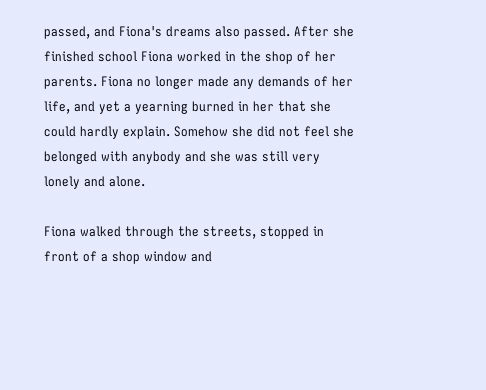passed, and Fiona's dreams also passed. After she finished school Fiona worked in the shop of her parents. Fiona no longer made any demands of her life, and yet a yearning burned in her that she could hardly explain. Somehow she did not feel she belonged with anybody and she was still very lonely and alone.

Fiona walked through the streets, stopped in front of a shop window and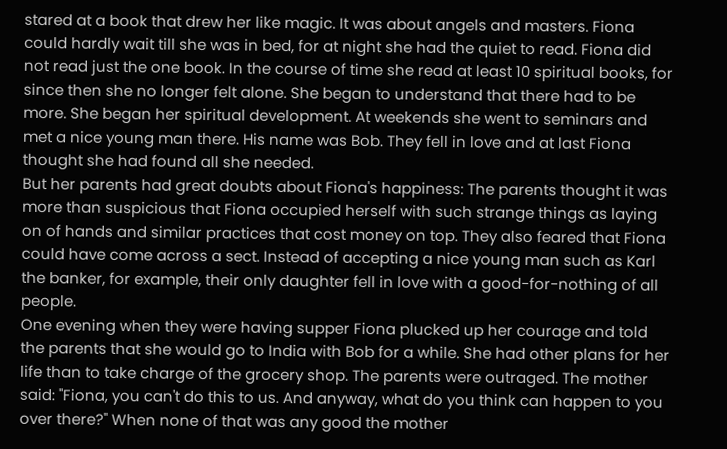stared at a book that drew her like magic. It was about angels and masters. Fiona could hardly wait till she was in bed, for at night she had the quiet to read. Fiona did not read just the one book. In the course of time she read at least 10 spiritual books, for since then she no longer felt alone. She began to understand that there had to be more. She began her spiritual development. At weekends she went to seminars and met a nice young man there. His name was Bob. They fell in love and at last Fiona thought she had found all she needed.
But her parents had great doubts about Fiona's happiness: The parents thought it was more than suspicious that Fiona occupied herself with such strange things as laying on of hands and similar practices that cost money on top. They also feared that Fiona could have come across a sect. Instead of accepting a nice young man such as Karl the banker, for example, their only daughter fell in love with a good-for-nothing of all people.
One evening when they were having supper Fiona plucked up her courage and told the parents that she would go to India with Bob for a while. She had other plans for her life than to take charge of the grocery shop. The parents were outraged. The mother said: "Fiona, you can't do this to us. And anyway, what do you think can happen to you over there?" When none of that was any good the mother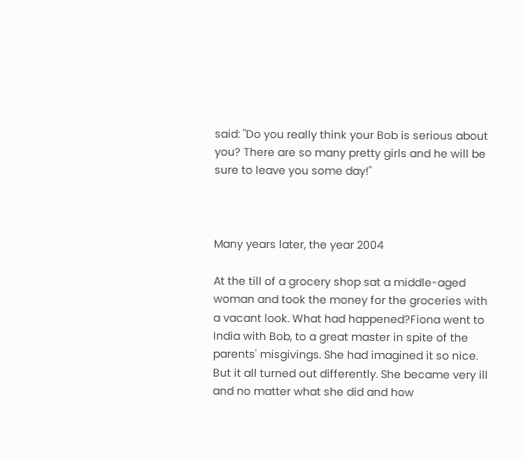said: "Do you really think your Bob is serious about you? There are so many pretty girls and he will be sure to leave you some day!"



Many years later, the year 2004

At the till of a grocery shop sat a middle-aged woman and took the money for the groceries with a vacant look. What had happened?Fiona went to India with Bob, to a great master in spite of the parents' misgivings. She had imagined it so nice. But it all turned out differently. She became very ill and no matter what she did and how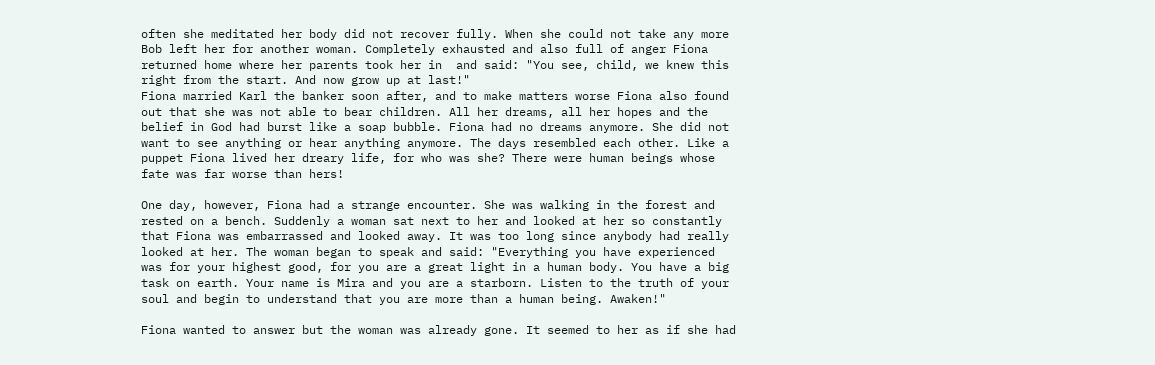often she meditated her body did not recover fully. When she could not take any more Bob left her for another woman. Completely exhausted and also full of anger Fiona returned home where her parents took her in  and said: "You see, child, we knew this right from the start. And now grow up at last!"
Fiona married Karl the banker soon after, and to make matters worse Fiona also found out that she was not able to bear children. All her dreams, all her hopes and the belief in God had burst like a soap bubble. Fiona had no dreams anymore. She did not want to see anything or hear anything anymore. The days resembled each other. Like a puppet Fiona lived her dreary life, for who was she? There were human beings whose fate was far worse than hers!

One day, however, Fiona had a strange encounter. She was walking in the forest and rested on a bench. Suddenly a woman sat next to her and looked at her so constantly that Fiona was embarrassed and looked away. It was too long since anybody had really looked at her. The woman began to speak and said: "Everything you have experienced was for your highest good, for you are a great light in a human body. You have a big task on earth. Your name is Mira and you are a starborn. Listen to the truth of your soul and begin to understand that you are more than a human being. Awaken!"

Fiona wanted to answer but the woman was already gone. It seemed to her as if she had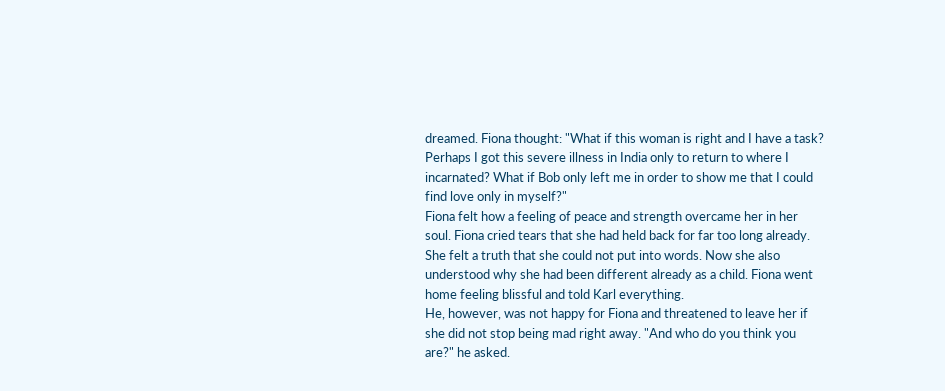dreamed. Fiona thought: "What if this woman is right and I have a task? Perhaps I got this severe illness in India only to return to where I incarnated? What if Bob only left me in order to show me that I could find love only in myself?"
Fiona felt how a feeling of peace and strength overcame her in her soul. Fiona cried tears that she had held back for far too long already. She felt a truth that she could not put into words. Now she also understood why she had been different already as a child. Fiona went home feeling blissful and told Karl everything.
He, however, was not happy for Fiona and threatened to leave her if she did not stop being mad right away. "And who do you think you are?" he asked.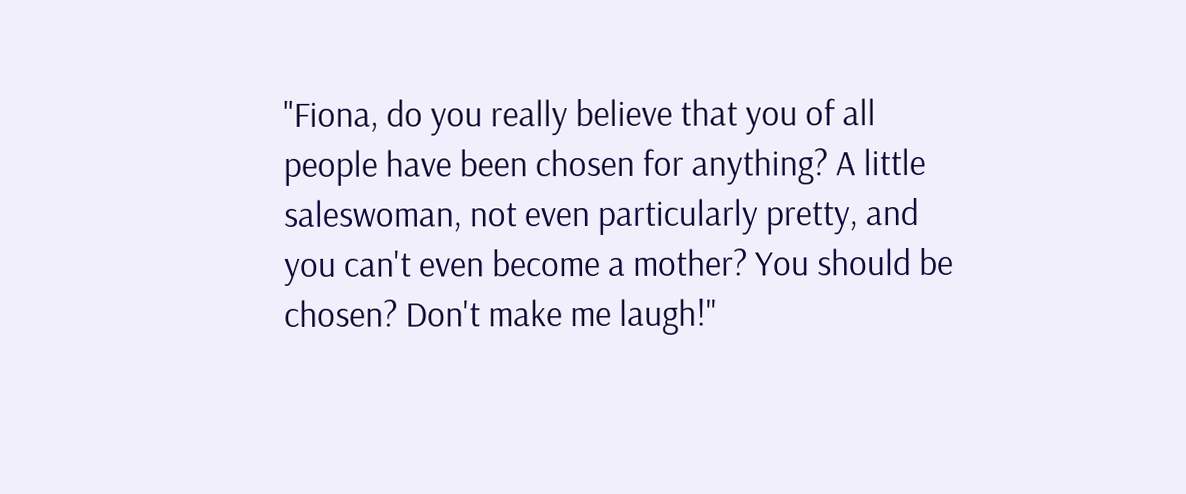"Fiona, do you really believe that you of all people have been chosen for anything? A little saleswoman, not even particularly pretty, and you can't even become a mother? You should be chosen? Don't make me laugh!"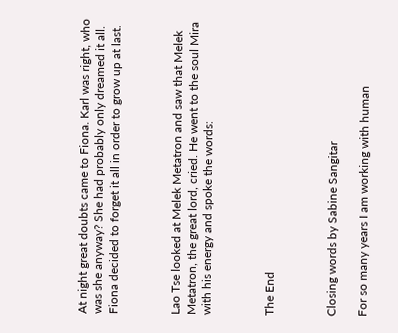At night great doubts came to Fiona. Karl was right, who was she anyway? She had probably only dreamed it all.
Fiona decided to forget it all in order to grow up at last.



Lao Tse looked at Melek Metatron and saw that Melek Metatron, the great lord, cried. He went to the soul Mira with his energy and spoke the words:



The End



Closing words by Sabine Sangitar

For so many years I am working with human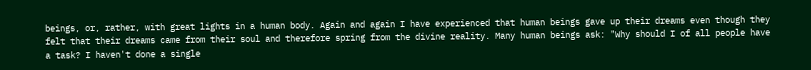beings, or, rather, with great lights in a human body. Again and again I have experienced that human beings gave up their dreams even though they felt that their dreams came from their soul and therefore spring from the divine reality. Many human beings ask: "Why should I of all people have a task? I haven't done a single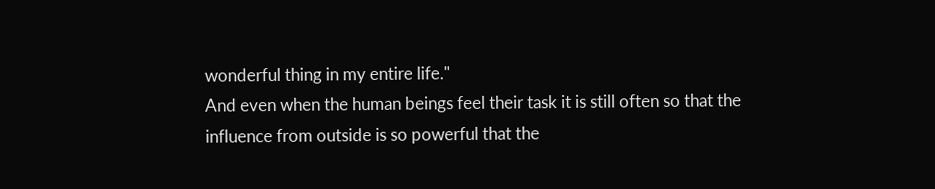wonderful thing in my entire life."
And even when the human beings feel their task it is still often so that the influence from outside is so powerful that the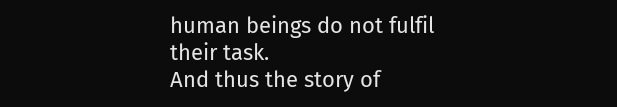human beings do not fulfil their task.
And thus the story of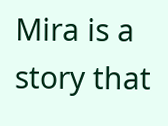Mira is a story that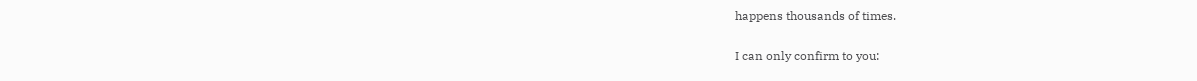happens thousands of times.

I can only confirm to you: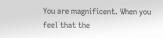You are magnificent. When you feel that the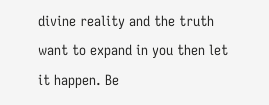divine reality and the truth want to expand in you then let it happen. Be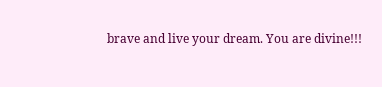brave and live your dream. You are divine!!!